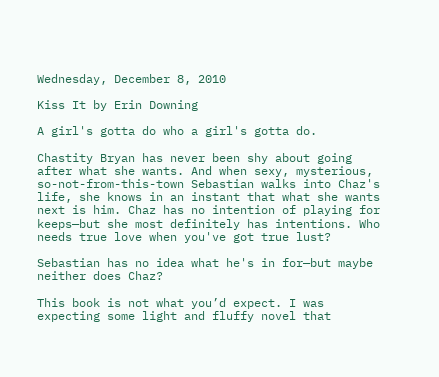Wednesday, December 8, 2010

Kiss It by Erin Downing

A girl's gotta do who a girl's gotta do.

Chastity Bryan has never been shy about going after what she wants. And when sexy, mysterious, so-not-from-this-town Sebastian walks into Chaz's life, she knows in an instant that what she wants next is him. Chaz has no intention of playing for keeps—but she most definitely has intentions. Who needs true love when you've got true lust?

Sebastian has no idea what he's in for—but maybe neither does Chaz?

This book is not what you’d expect. I was expecting some light and fluffy novel that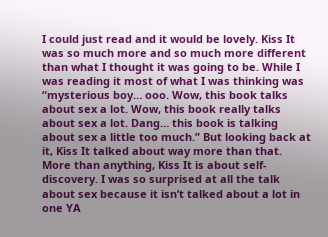I could just read and it would be lovely. Kiss It was so much more and so much more different than what I thought it was going to be. While I was reading it most of what I was thinking was “mysterious boy… ooo. Wow, this book talks about sex a lot. Wow, this book really talks about sex a lot. Dang… this book is talking about sex a little too much.” But looking back at it, Kiss It talked about way more than that. More than anything, Kiss It is about self-discovery. I was so surprised at all the talk about sex because it isn’t talked about a lot in one YA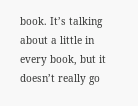book. It’s talking about a little in every book, but it doesn’t really go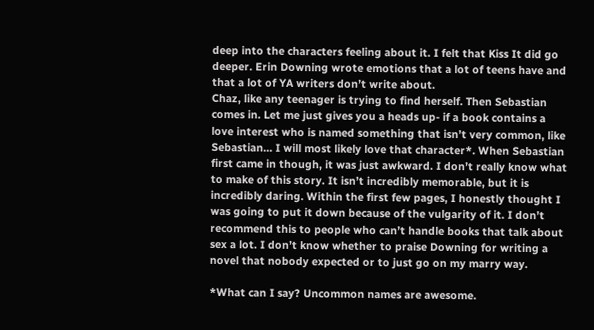deep into the characters feeling about it. I felt that Kiss It did go deeper. Erin Downing wrote emotions that a lot of teens have and that a lot of YA writers don’t write about.
Chaz, like any teenager is trying to find herself. Then Sebastian comes in. Let me just gives you a heads up- if a book contains a love interest who is named something that isn’t very common, like Sebastian… I will most likely love that character*. When Sebastian first came in though, it was just awkward. I don’t really know what to make of this story. It isn’t incredibly memorable, but it is incredibly daring. Within the first few pages, I honestly thought I was going to put it down because of the vulgarity of it. I don’t recommend this to people who can’t handle books that talk about sex a lot. I don’t know whether to praise Downing for writing a novel that nobody expected or to just go on my marry way.

*What can I say? Uncommon names are awesome.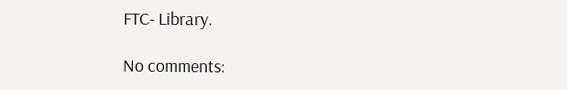FTC- Library.

No comments: